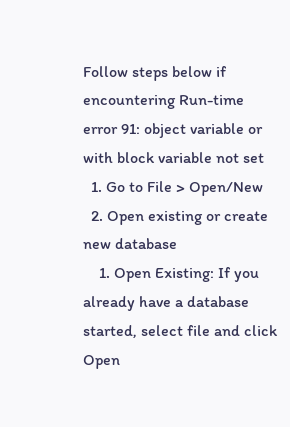Follow steps below if encountering Run-time error 91: object variable or with block variable not set
  1. Go to File > Open/New
  2. Open existing or create new database
    1. Open Existing: If you already have a database started, select file and click Open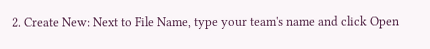2. Create New: Next to File Name, type your team's name and click Open